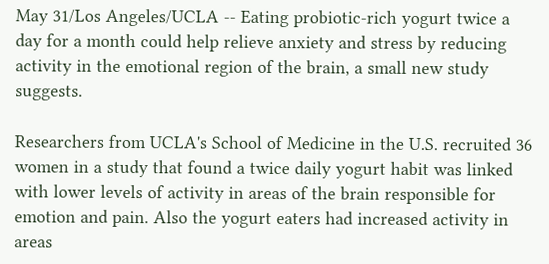May 31/Los Angeles/UCLA -- Eating probiotic-rich yogurt twice a day for a month could help relieve anxiety and stress by reducing activity in the emotional region of the brain, a small new study suggests.

Researchers from UCLA's School of Medicine in the U.S. recruited 36 women in a study that found a twice daily yogurt habit was linked with lower levels of activity in areas of the brain responsible for emotion and pain. Also the yogurt eaters had increased activity in areas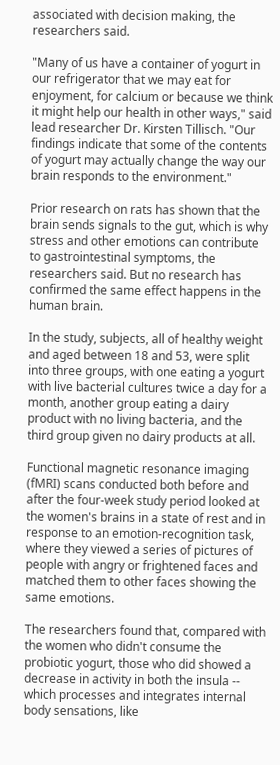associated with decision making, the researchers said.

"Many of us have a container of yogurt in our refrigerator that we may eat for enjoyment, for calcium or because we think it might help our health in other ways," said lead researcher Dr. Kirsten Tillisch. "Our findings indicate that some of the contents of yogurt may actually change the way our brain responds to the environment."

Prior research on rats has shown that the brain sends signals to the gut, which is why stress and other emotions can contribute to gastrointestinal symptoms, the researchers said. But no research has confirmed the same effect happens in the human brain.

In the study, subjects, all of healthy weight and aged between 18 and 53, were split into three groups, with one eating a yogurt with live bacterial cultures twice a day for a month, another group eating a dairy product with no living bacteria, and the third group given no dairy products at all.

Functional magnetic resonance imaging (fMRI) scans conducted both before and after the four-week study period looked at the women's brains in a state of rest and in response to an emotion-recognition task, where they viewed a series of pictures of people with angry or frightened faces and matched them to other faces showing the same emotions.

The researchers found that, compared with the women who didn't consume the probiotic yogurt, those who did showed a decrease in activity in both the insula -- which processes and integrates internal body sensations, like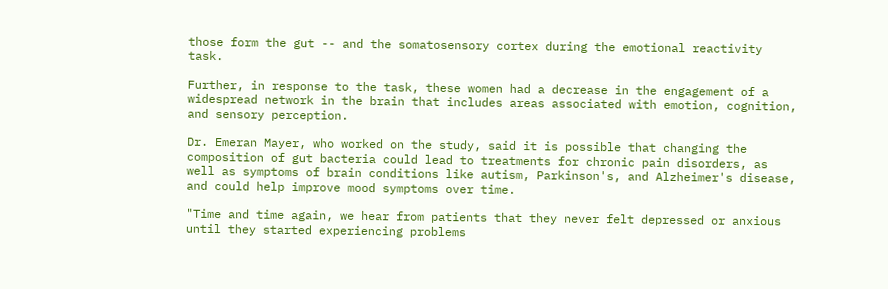those form the gut -- and the somatosensory cortex during the emotional reactivity task.

Further, in response to the task, these women had a decrease in the engagement of a widespread network in the brain that includes areas associated with emotion, cognition, and sensory perception.

Dr. Emeran Mayer, who worked on the study, said it is possible that changing the composition of gut bacteria could lead to treatments for chronic pain disorders, as well as symptoms of brain conditions like autism, Parkinson's, and Alzheimer's disease, and could help improve mood symptoms over time.

"Time and time again, we hear from patients that they never felt depressed or anxious until they started experiencing problems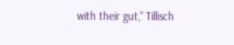with their gut," Tillisch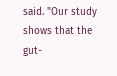said. "Our study shows that the gut-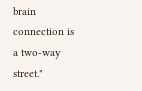brain connection is a two-way street."